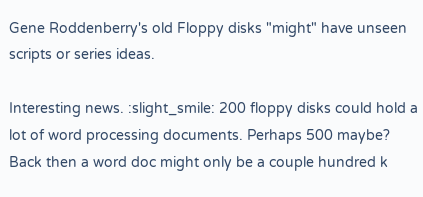Gene Roddenberry's old Floppy disks "might" have unseen scripts or series ideas.

Interesting news. :slight_smile: 200 floppy disks could hold a lot of word processing documents. Perhaps 500 maybe? Back then a word doc might only be a couple hundred k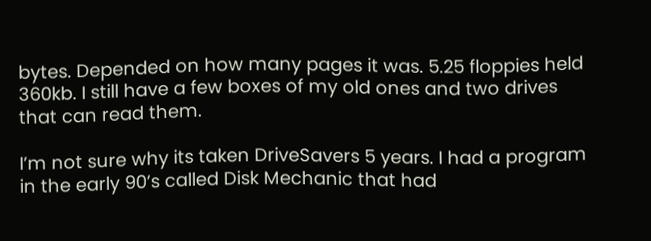bytes. Depended on how many pages it was. 5.25 floppies held 360kb. I still have a few boxes of my old ones and two drives that can read them.

I’m not sure why its taken DriveSavers 5 years. I had a program in the early 90’s called Disk Mechanic that had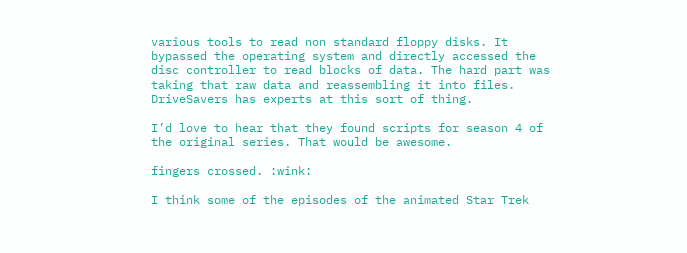various tools to read non standard floppy disks. It bypassed the operating system and directly accessed the disc controller to read blocks of data. The hard part was taking that raw data and reassembling it into files. DriveSavers has experts at this sort of thing.

I’d love to hear that they found scripts for season 4 of the original series. That would be awesome.

fingers crossed. :wink:

I think some of the episodes of the animated Star Trek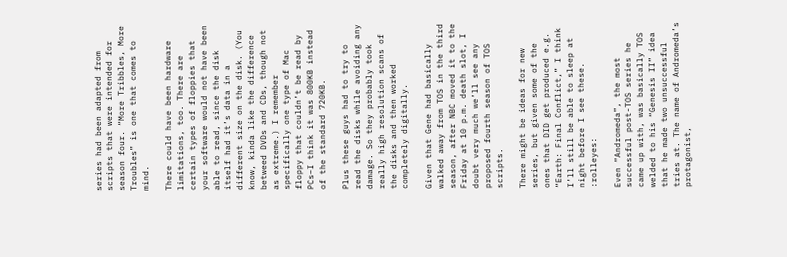series had been adapted from scripts that were intended for season four. “More Tribbles, More Troubles” is one that comes to mind.

There could have been hardware limitations, too. There are certain types of floppies that your software would not have been able to read, since the disk itself had it’s data in a different size on the disk. (You know, kinda like the difference betweed DVDs and CDs, though not as extreme.) I remember specifically one type of Mac floppy that couldn’t be read by PCs–I think it was 800KB instead of the standard 720KB.

Plus these guys had to try to read the disks while avoiding any damage. So they probably took really high resolution scans of the disks and then worked completely digitally.

Given that Gene had basically walked away from TOS in the third season, after NBC moved it to the Friday at 10 p.m. death slot, I doubt very much we’ll see any proposed fourth season of TOS scripts.

There might be ideas for new series, but given some of the ones that DID get produced e.g. “Earth: Final Conflict,” I think I’ll still be able to sleep at night before I see these. :rolleyes:

Even “Andromeda”, the most successful post-TOS series he came up with, was basically TOS welded to his “Genesis II” idea that he made two unsuccessful tries at. The name of Andromeda’s protagonist,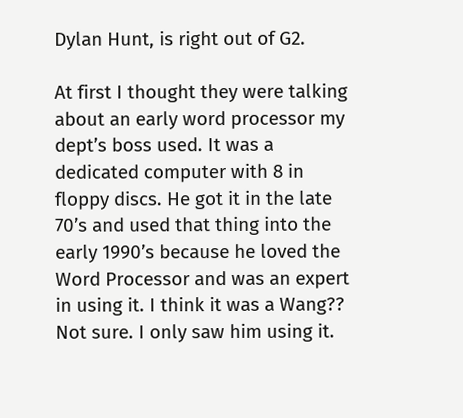Dylan Hunt, is right out of G2.

At first I thought they were talking about an early word processor my dept’s boss used. It was a dedicated computer with 8 in floppy discs. He got it in the late 70’s and used that thing into the early 1990’s because he loved the Word Processor and was an expert in using it. I think it was a Wang?? Not sure. I only saw him using it.